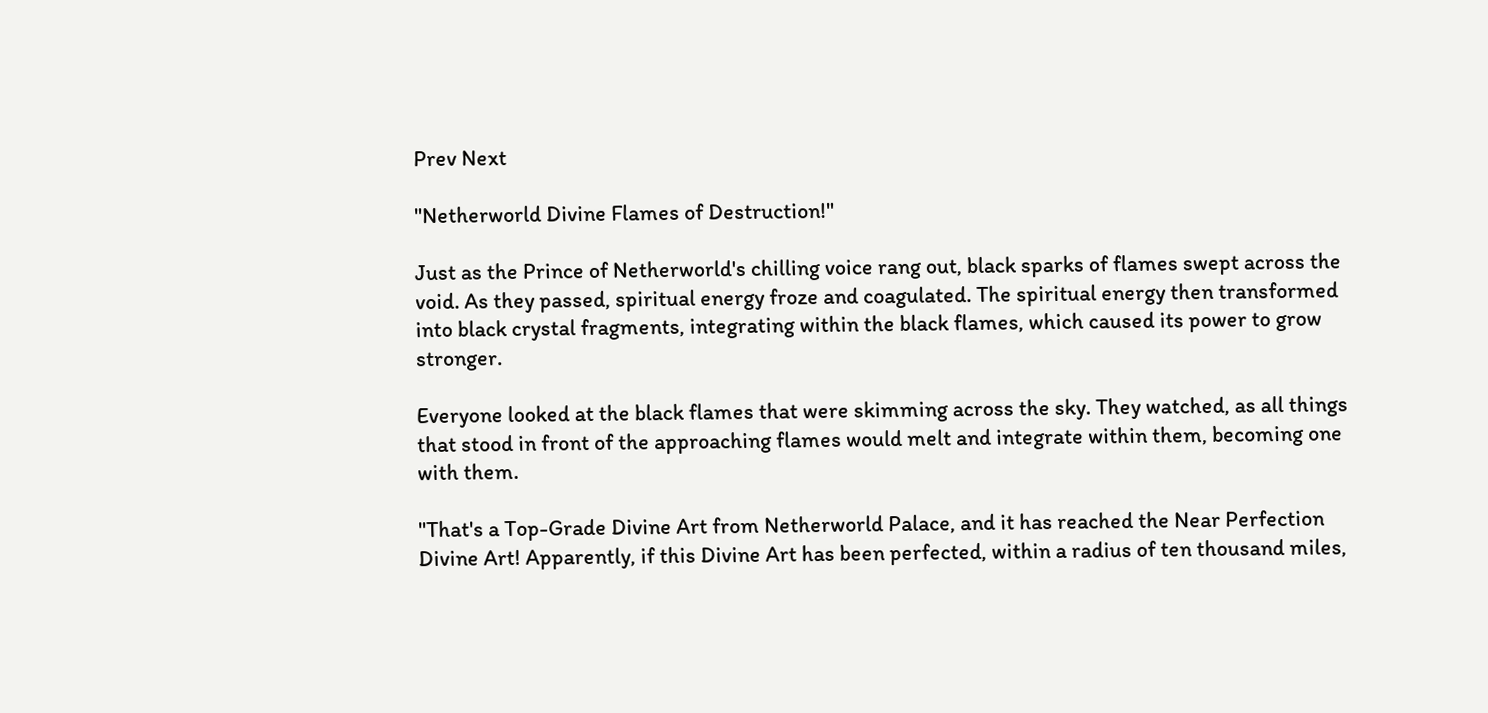Prev Next

"Netherworld Divine Flames of Destruction!"

Just as the Prince of Netherworld's chilling voice rang out, black sparks of flames swept across the void. As they passed, spiritual energy froze and coagulated. The spiritual energy then transformed into black crystal fragments, integrating within the black flames, which caused its power to grow stronger.

Everyone looked at the black flames that were skimming across the sky. They watched, as all things that stood in front of the approaching flames would melt and integrate within them, becoming one with them.

"That's a Top-Grade Divine Art from Netherworld Palace, and it has reached the Near Perfection Divine Art! Apparently, if this Divine Art has been perfected, within a radius of ten thousand miles,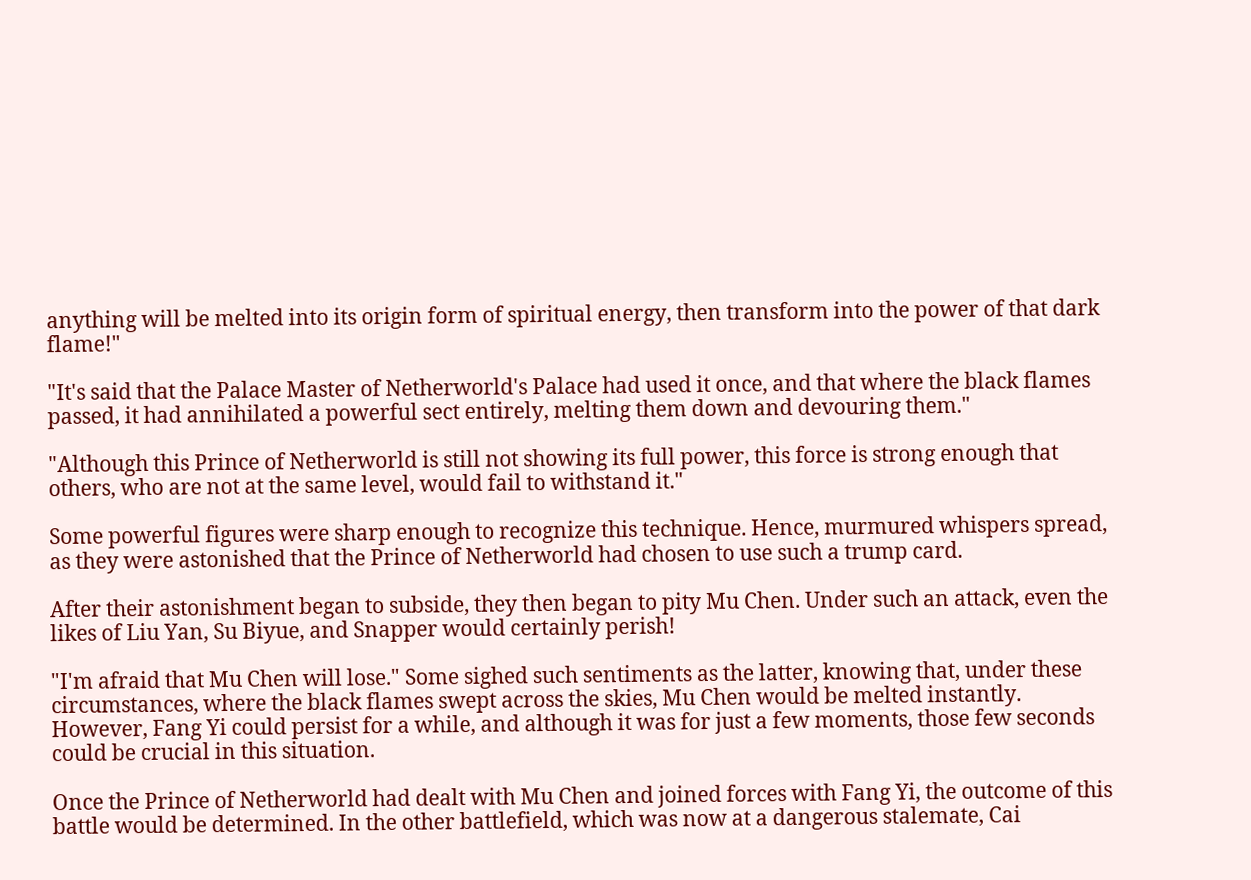anything will be melted into its origin form of spiritual energy, then transform into the power of that dark flame!"

"It's said that the Palace Master of Netherworld's Palace had used it once, and that where the black flames passed, it had annihilated a powerful sect entirely, melting them down and devouring them."

"Although this Prince of Netherworld is still not showing its full power, this force is strong enough that others, who are not at the same level, would fail to withstand it."

Some powerful figures were sharp enough to recognize this technique. Hence, murmured whispers spread, as they were astonished that the Prince of Netherworld had chosen to use such a trump card.

After their astonishment began to subside, they then began to pity Mu Chen. Under such an attack, even the likes of Liu Yan, Su Biyue, and Snapper would certainly perish!

"I'm afraid that Mu Chen will lose." Some sighed such sentiments as the latter, knowing that, under these circumstances, where the black flames swept across the skies, Mu Chen would be melted instantly. However, Fang Yi could persist for a while, and although it was for just a few moments, those few seconds could be crucial in this situation.

Once the Prince of Netherworld had dealt with Mu Chen and joined forces with Fang Yi, the outcome of this battle would be determined. In the other battlefield, which was now at a dangerous stalemate, Cai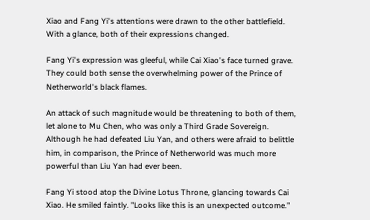Xiao and Fang Yi's attentions were drawn to the other battlefield. With a glance, both of their expressions changed.

Fang Yi's expression was gleeful, while Cai Xiao's face turned grave. They could both sense the overwhelming power of the Prince of Netherworld's black flames.

An attack of such magnitude would be threatening to both of them, let alone to Mu Chen, who was only a Third Grade Sovereign. Although he had defeated Liu Yan, and others were afraid to belittle him, in comparison, the Prince of Netherworld was much more powerful than Liu Yan had ever been.

Fang Yi stood atop the Divine Lotus Throne, glancing towards Cai Xiao. He smiled faintly. "Looks like this is an unexpected outcome."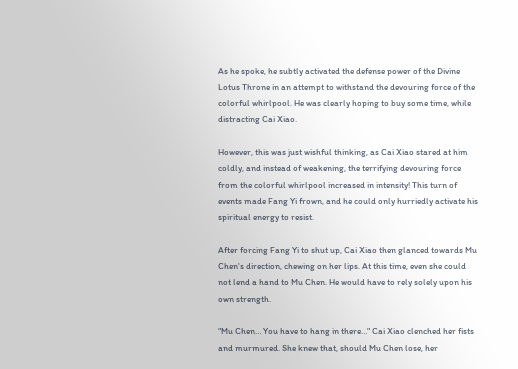As he spoke, he subtly activated the defense power of the Divine Lotus Throne in an attempt to withstand the devouring force of the colorful whirlpool. He was clearly hoping to buy some time, while distracting Cai Xiao.

However, this was just wishful thinking, as Cai Xiao stared at him coldly, and instead of weakening, the terrifying devouring force from the colorful whirlpool increased in intensity! This turn of events made Fang Yi frown, and he could only hurriedly activate his spiritual energy to resist.

After forcing Fang Yi to shut up, Cai Xiao then glanced towards Mu Chen's direction, chewing on her lips. At this time, even she could not lend a hand to Mu Chen. He would have to rely solely upon his own strength.

"Mu Chen… You have to hang in there…" Cai Xiao clenched her fists and murmured. She knew that, should Mu Chen lose, her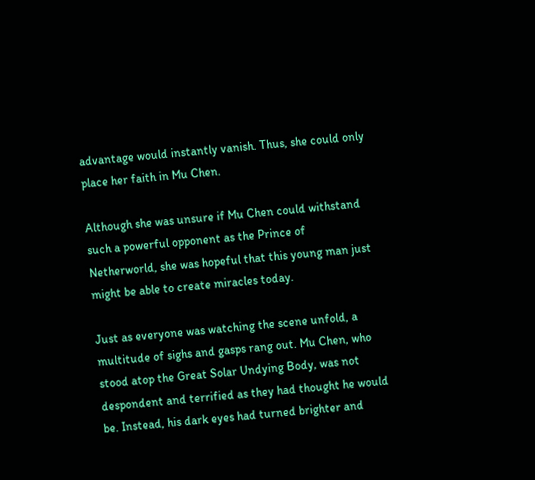advantage would instantly vanish. Thus, she could only place her faith in Mu Chen.

Although she was unsure if Mu Chen could withstand such a powerful opponent as the Prince of Netherworld, she was hopeful that this young man just might be able to create miracles today.

Just as everyone was watching the scene unfold, a multitude of sighs and gasps rang out. Mu Chen, who stood atop the Great Solar Undying Body, was not despondent and terrified as they had thought he would be. Instead, his dark eyes had turned brighter and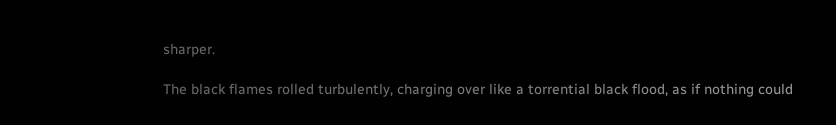sharper.

The black flames rolled turbulently, charging over like a torrential black flood, as if nothing could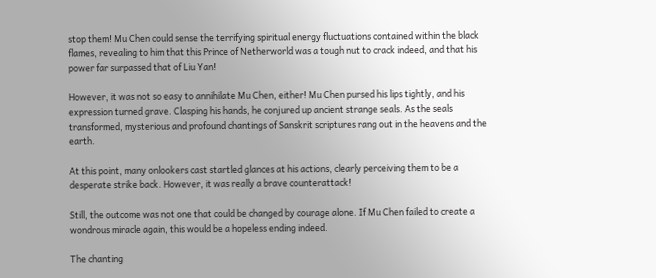stop them! Mu Chen could sense the terrifying spiritual energy fluctuations contained within the black flames, revealing to him that this Prince of Netherworld was a tough nut to crack indeed, and that his power far surpassed that of Liu Yan!

However, it was not so easy to annihilate Mu Chen, either! Mu Chen pursed his lips tightly, and his expression turned grave. Clasping his hands, he conjured up ancient strange seals. As the seals transformed, mysterious and profound chantings of Sanskrit scriptures rang out in the heavens and the earth.

At this point, many onlookers cast startled glances at his actions, clearly perceiving them to be a desperate strike back. However, it was really a brave counterattack!

Still, the outcome was not one that could be changed by courage alone. If Mu Chen failed to create a wondrous miracle again, this would be a hopeless ending indeed.

The chanting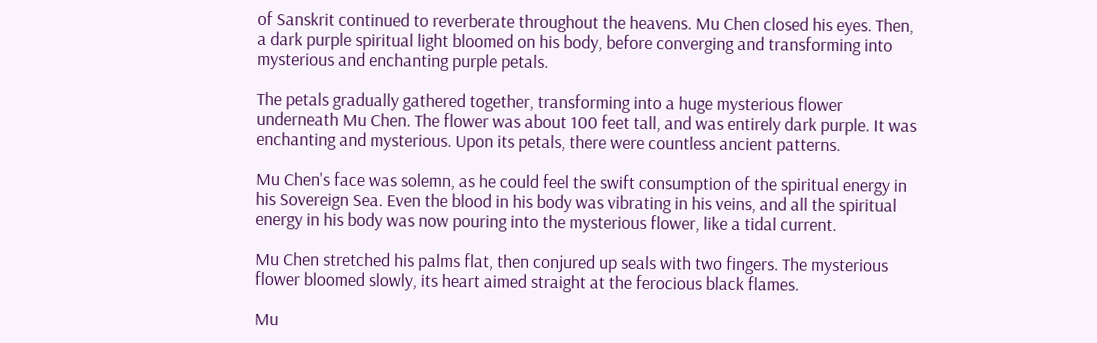of Sanskrit continued to reverberate throughout the heavens. Mu Chen closed his eyes. Then, a dark purple spiritual light bloomed on his body, before converging and transforming into mysterious and enchanting purple petals.

The petals gradually gathered together, transforming into a huge mysterious flower underneath Mu Chen. The flower was about 100 feet tall, and was entirely dark purple. It was enchanting and mysterious. Upon its petals, there were countless ancient patterns.

Mu Chen's face was solemn, as he could feel the swift consumption of the spiritual energy in his Sovereign Sea. Even the blood in his body was vibrating in his veins, and all the spiritual energy in his body was now pouring into the mysterious flower, like a tidal current.

Mu Chen stretched his palms flat, then conjured up seals with two fingers. The mysterious flower bloomed slowly, its heart aimed straight at the ferocious black flames.

Mu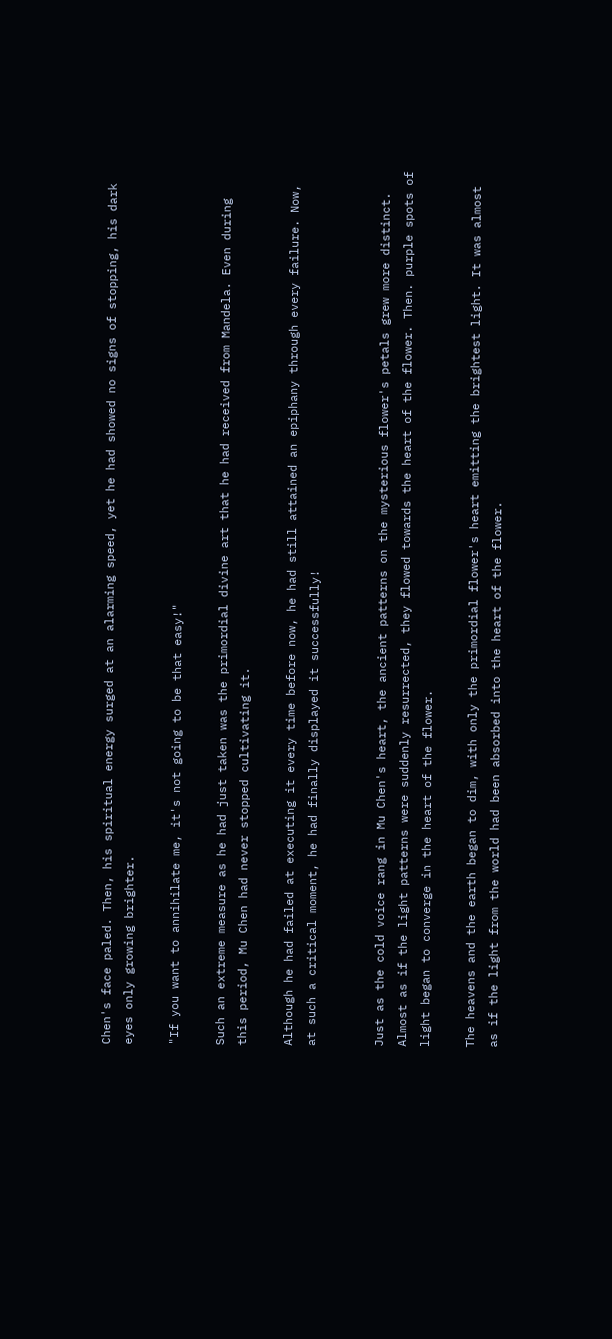Chen's face paled. Then, his spiritual energy surged at an alarming speed, yet he had showed no signs of stopping, his dark eyes only growing brighter.

"If you want to annihilate me, it's not going to be that easy!"

Such an extreme measure as he had just taken was the primordial divine art that he had received from Mandela. Even during this period, Mu Chen had never stopped cultivating it.

Although he had failed at executing it every time before now, he had still attained an epiphany through every failure. Now, at such a critical moment, he had finally displayed it successfully!


Just as the cold voice rang in Mu Chen's heart, the ancient patterns on the mysterious flower's petals grew more distinct. Almost as if the light patterns were suddenly resurrected, they flowed towards the heart of the flower. Then. purple spots of light began to converge in the heart of the flower.

The heavens and the earth began to dim, with only the primordial flower's heart emitting the brightest light. It was almost as if the light from the world had been absorbed into the heart of the flower.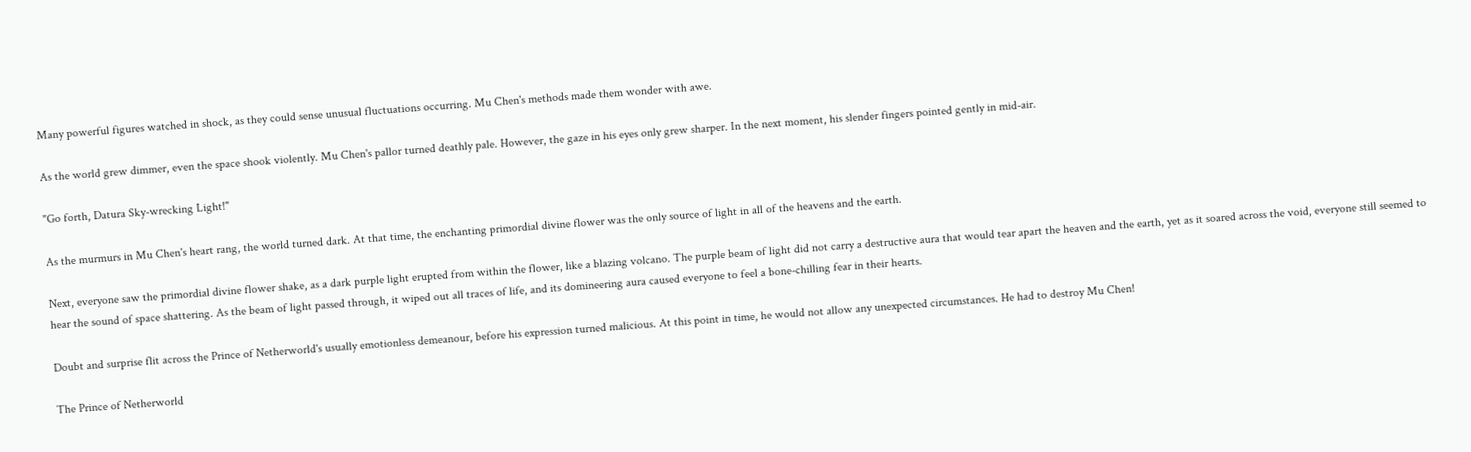Many powerful figures watched in shock, as they could sense unusual fluctuations occurring. Mu Chen's methods made them wonder with awe.

As the world grew dimmer, even the space shook violently. Mu Chen's pallor turned deathly pale. However, the gaze in his eyes only grew sharper. In the next moment, his slender fingers pointed gently in mid-air.

"Go forth, Datura Sky-wrecking Light!"

As the murmurs in Mu Chen's heart rang, the world turned dark. At that time, the enchanting primordial divine flower was the only source of light in all of the heavens and the earth.

Next, everyone saw the primordial divine flower shake, as a dark purple light erupted from within the flower, like a blazing volcano. The purple beam of light did not carry a destructive aura that would tear apart the heaven and the earth, yet as it soared across the void, everyone still seemed to hear the sound of space shattering. As the beam of light passed through, it wiped out all traces of life, and its domineering aura caused everyone to feel a bone-chilling fear in their hearts.

Doubt and surprise flit across the Prince of Netherworld's usually emotionless demeanour, before his expression turned malicious. At this point in time, he would not allow any unexpected circumstances. He had to destroy Mu Chen!

The Prince of Netherworld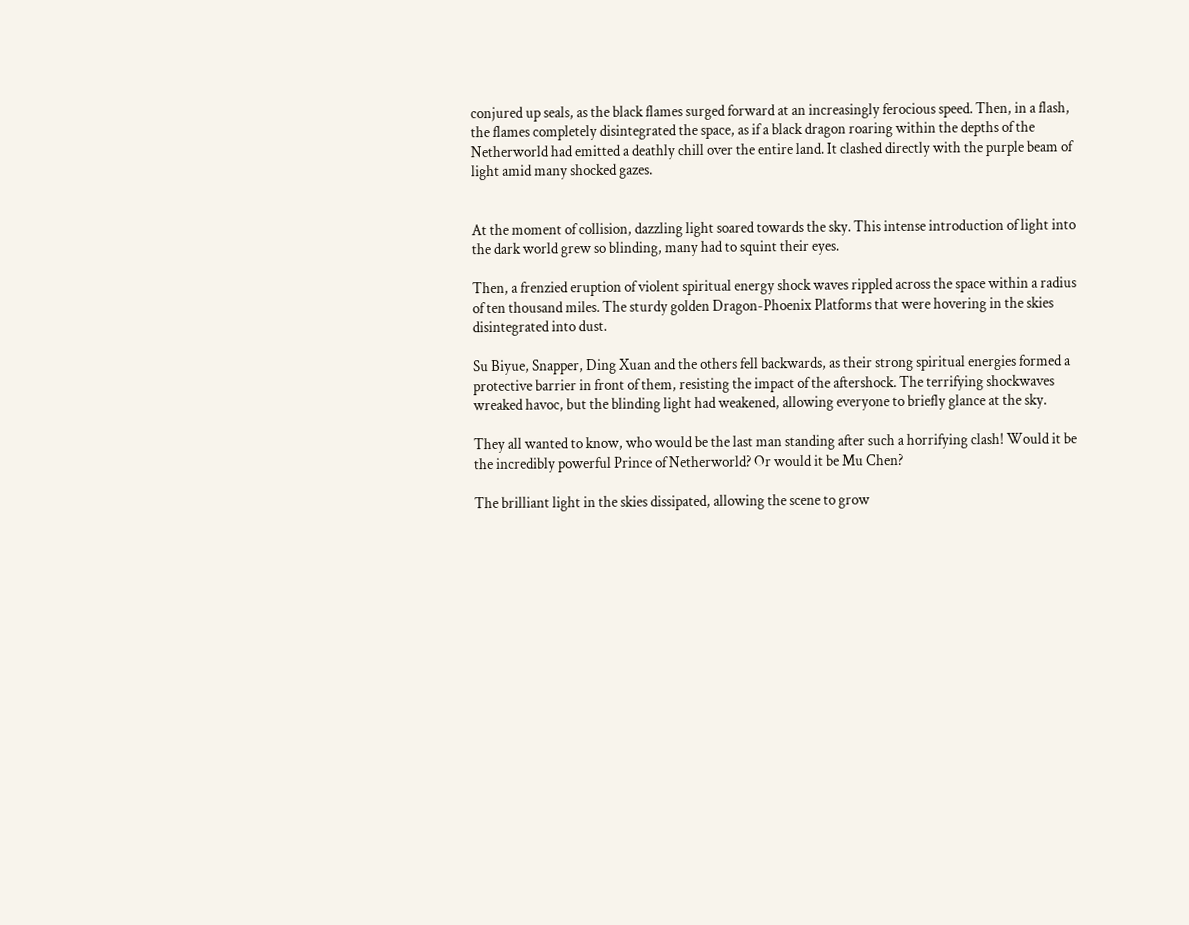conjured up seals, as the black flames surged forward at an increasingly ferocious speed. Then, in a flash, the flames completely disintegrated the space, as if a black dragon roaring within the depths of the Netherworld had emitted a deathly chill over the entire land. It clashed directly with the purple beam of light amid many shocked gazes.


At the moment of collision, dazzling light soared towards the sky. This intense introduction of light into the dark world grew so blinding, many had to squint their eyes.

Then, a frenzied eruption of violent spiritual energy shock waves rippled across the space within a radius of ten thousand miles. The sturdy golden Dragon-Phoenix Platforms that were hovering in the skies disintegrated into dust.

Su Biyue, Snapper, Ding Xuan and the others fell backwards, as their strong spiritual energies formed a protective barrier in front of them, resisting the impact of the aftershock. The terrifying shockwaves wreaked havoc, but the blinding light had weakened, allowing everyone to briefly glance at the sky.

They all wanted to know, who would be the last man standing after such a horrifying clash! Would it be the incredibly powerful Prince of Netherworld? Or would it be Mu Chen?

The brilliant light in the skies dissipated, allowing the scene to grow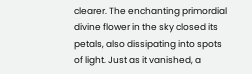clearer. The enchanting primordial divine flower in the sky closed its petals, also dissipating into spots of light. Just as it vanished, a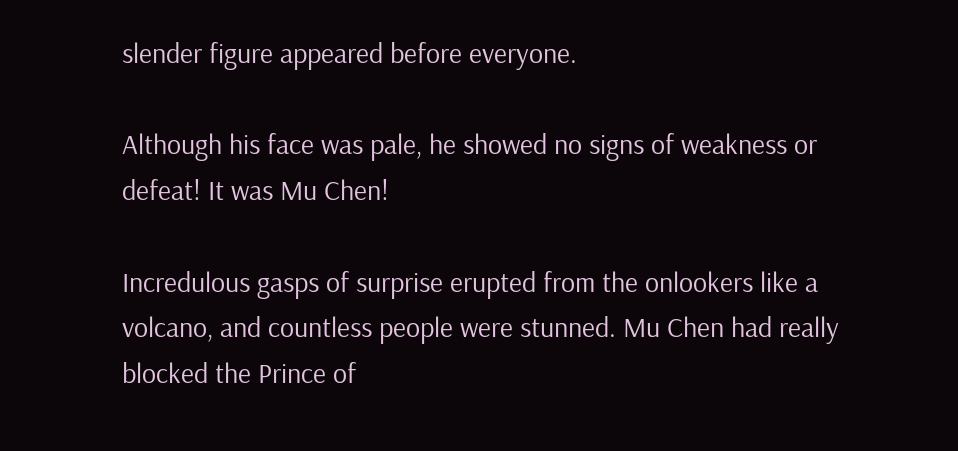slender figure appeared before everyone.

Although his face was pale, he showed no signs of weakness or defeat! It was Mu Chen!

Incredulous gasps of surprise erupted from the onlookers like a volcano, and countless people were stunned. Mu Chen had really blocked the Prince of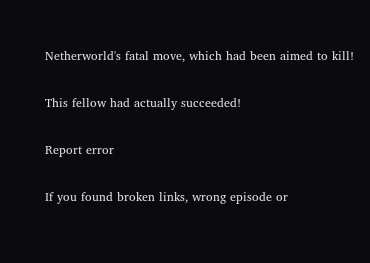Netherworld's fatal move, which had been aimed to kill!

This fellow had actually succeeded!

Report error

If you found broken links, wrong episode or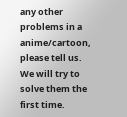any other problems in a anime/cartoon, please tell us. We will try to solve them the first time.